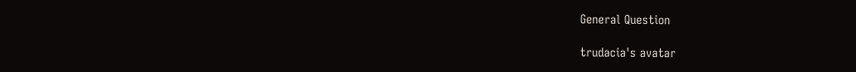General Question

trudacia's avatar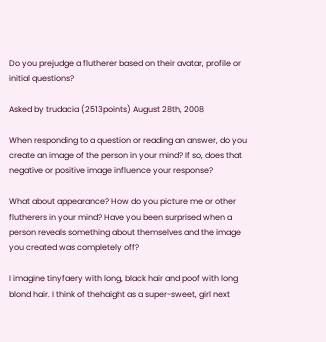Do you prejudge a flutherer based on their avatar, profile or initial questions?

Asked by trudacia (2513points) August 28th, 2008

When responding to a question or reading an answer, do you create an image of the person in your mind? If so, does that negative or positive image influence your response?

What about appearance? How do you picture me or other flutherers in your mind? Have you been surprised when a person reveals something about themselves and the image you created was completely off?

I imagine tinyfaery with long, black hair and poof with long blond hair. I think of thehaight as a super-sweet, girl next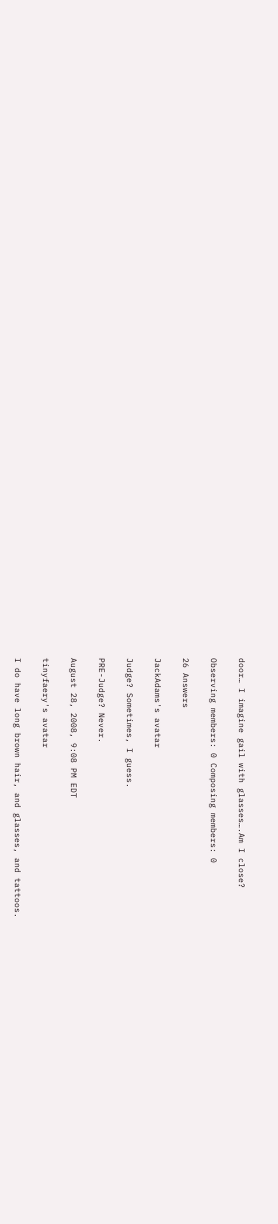door… I imagine gail with glasses….Am I close?

Observing members: 0 Composing members: 0

26 Answers

JackAdams's avatar

Judge? Sometimes, I guess.

PRE-Judge? Never.

August 28, 2008, 9:08 PM EDT

tinyfaery's avatar

I do have long brown hair, and glasses, and tattoos.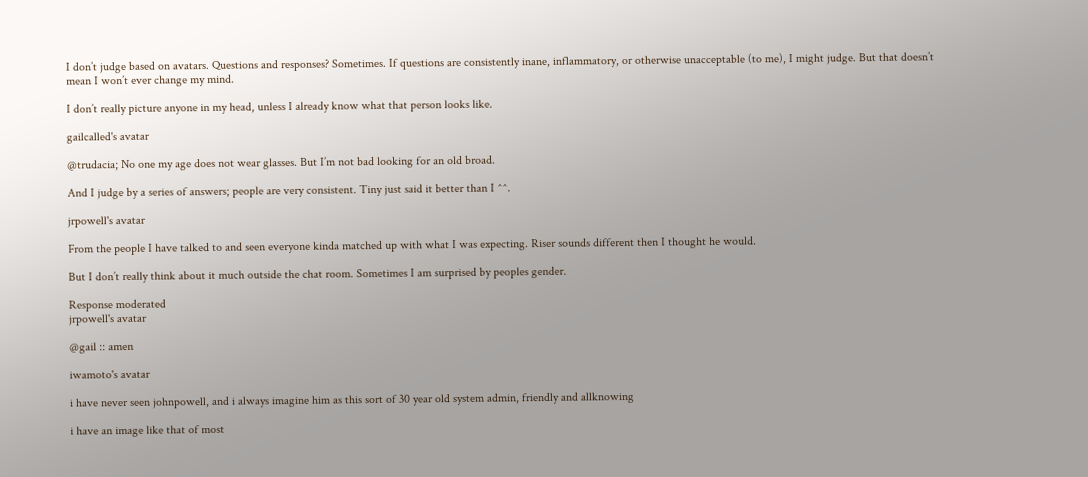I don’t judge based on avatars. Questions and responses? Sometimes. If questions are consistently inane, inflammatory, or otherwise unacceptable (to me), I might judge. But that doesn’t mean I won’t ever change my mind.

I don’t really picture anyone in my head, unless I already know what that person looks like.

gailcalled's avatar

@trudacia; No one my age does not wear glasses. But I’m not bad looking for an old broad.

And I judge by a series of answers; people are very consistent. Tiny just said it better than I ^^.

jrpowell's avatar

From the people I have talked to and seen everyone kinda matched up with what I was expecting. Riser sounds different then I thought he would.

But I don’t really think about it much outside the chat room. Sometimes I am surprised by peoples gender.

Response moderated
jrpowell's avatar

@gail :: amen

iwamoto's avatar

i have never seen johnpowell, and i always imagine him as this sort of 30 year old system admin, friendly and allknowing

i have an image like that of most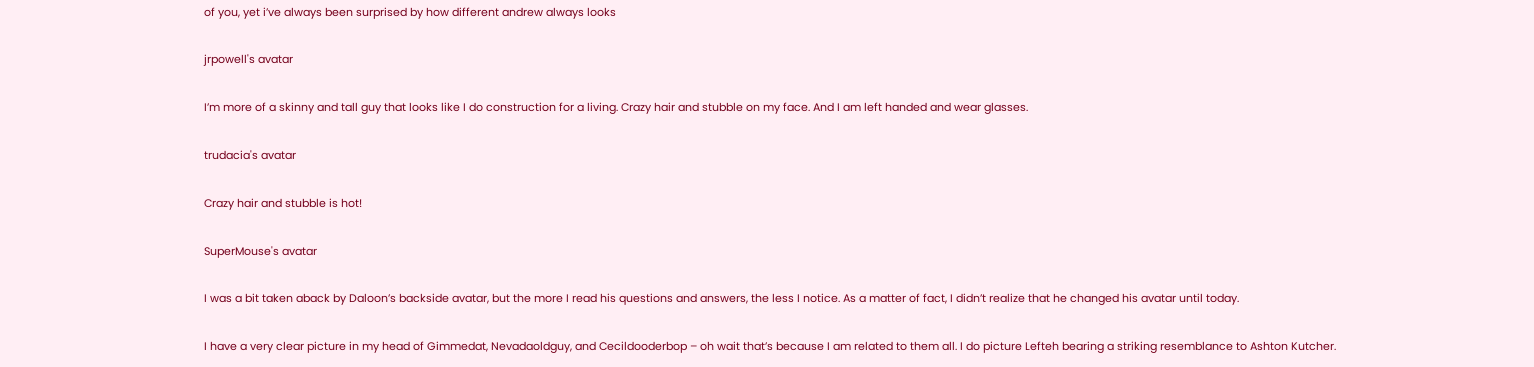of you, yet i’ve always been surprised by how different andrew always looks

jrpowell's avatar

I’m more of a skinny and tall guy that looks like I do construction for a living. Crazy hair and stubble on my face. And I am left handed and wear glasses.

trudacia's avatar

Crazy hair and stubble is hot!

SuperMouse's avatar

I was a bit taken aback by Daloon’s backside avatar, but the more I read his questions and answers, the less I notice. As a matter of fact, I didn’t realize that he changed his avatar until today.

I have a very clear picture in my head of Gimmedat, Nevadaoldguy, and Cecildooderbop – oh wait that’s because I am related to them all. I do picture Lefteh bearing a striking resemblance to Ashton Kutcher.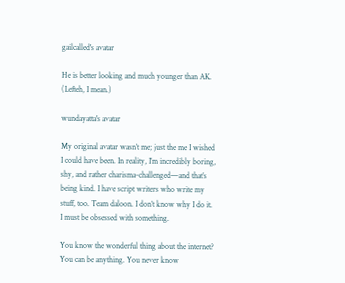gailcalled's avatar

He is better looking and much younger than AK. (Lefteh, I mean.)

wundayatta's avatar

My original avatar wasn’t me; just the me I wished I could have been. In reality, I’m incredibly boring, shy, and rather charisma-challenged—and that’s being kind. I have script writers who write my stuff, too. Team daloon. I don’t know why I do it. I must be obsessed with something.

You know the wonderful thing about the internet? You can be anything. You never know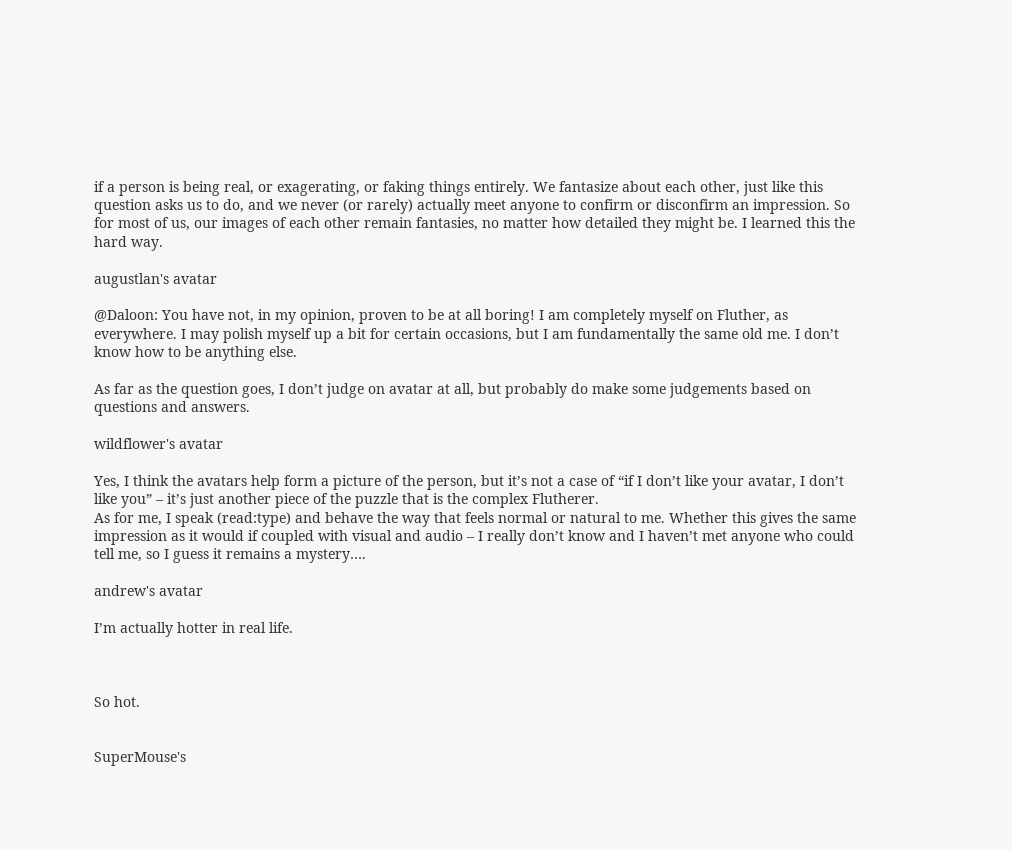if a person is being real, or exagerating, or faking things entirely. We fantasize about each other, just like this question asks us to do, and we never (or rarely) actually meet anyone to confirm or disconfirm an impression. So for most of us, our images of each other remain fantasies, no matter how detailed they might be. I learned this the hard way.

augustlan's avatar

@Daloon: You have not, in my opinion, proven to be at all boring! I am completely myself on Fluther, as everywhere. I may polish myself up a bit for certain occasions, but I am fundamentally the same old me. I don’t know how to be anything else.

As far as the question goes, I don’t judge on avatar at all, but probably do make some judgements based on questions and answers.

wildflower's avatar

Yes, I think the avatars help form a picture of the person, but it’s not a case of “if I don’t like your avatar, I don’t like you” – it’s just another piece of the puzzle that is the complex Flutherer.
As for me, I speak (read:type) and behave the way that feels normal or natural to me. Whether this gives the same impression as it would if coupled with visual and audio – I really don’t know and I haven’t met anyone who could tell me, so I guess it remains a mystery….

andrew's avatar

I’m actually hotter in real life.



So hot.


SuperMouse's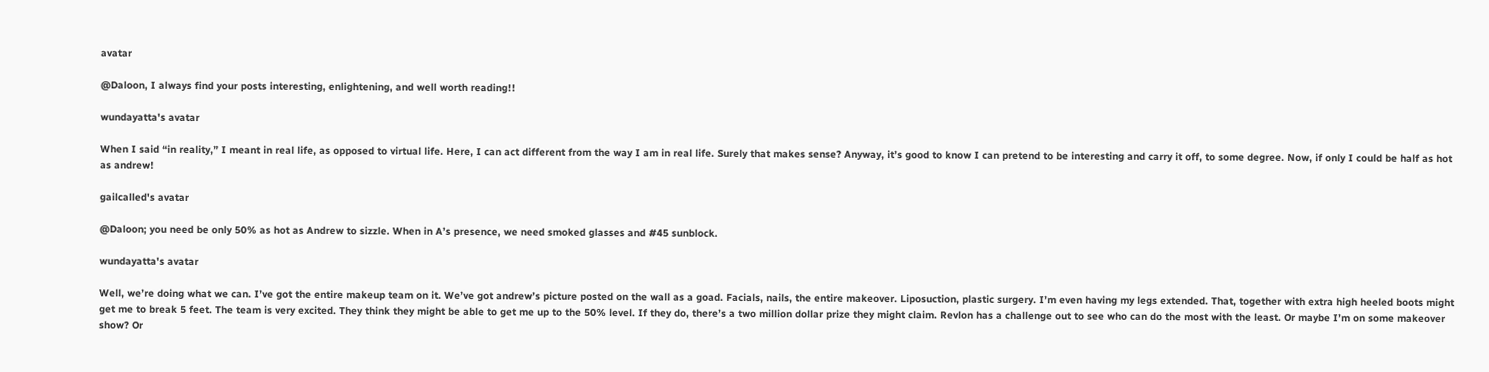avatar

@Daloon, I always find your posts interesting, enlightening, and well worth reading!!

wundayatta's avatar

When I said “in reality,” I meant in real life, as opposed to virtual life. Here, I can act different from the way I am in real life. Surely that makes sense? Anyway, it’s good to know I can pretend to be interesting and carry it off, to some degree. Now, if only I could be half as hot as andrew!

gailcalled's avatar

@Daloon; you need be only 50% as hot as Andrew to sizzle. When in A’s presence, we need smoked glasses and #45 sunblock.

wundayatta's avatar

Well, we’re doing what we can. I’ve got the entire makeup team on it. We’ve got andrew’s picture posted on the wall as a goad. Facials, nails, the entire makeover. Liposuction, plastic surgery. I’m even having my legs extended. That, together with extra high heeled boots might get me to break 5 feet. The team is very excited. They think they might be able to get me up to the 50% level. If they do, there’s a two million dollar prize they might claim. Revlon has a challenge out to see who can do the most with the least. Or maybe I’m on some makeover show? Or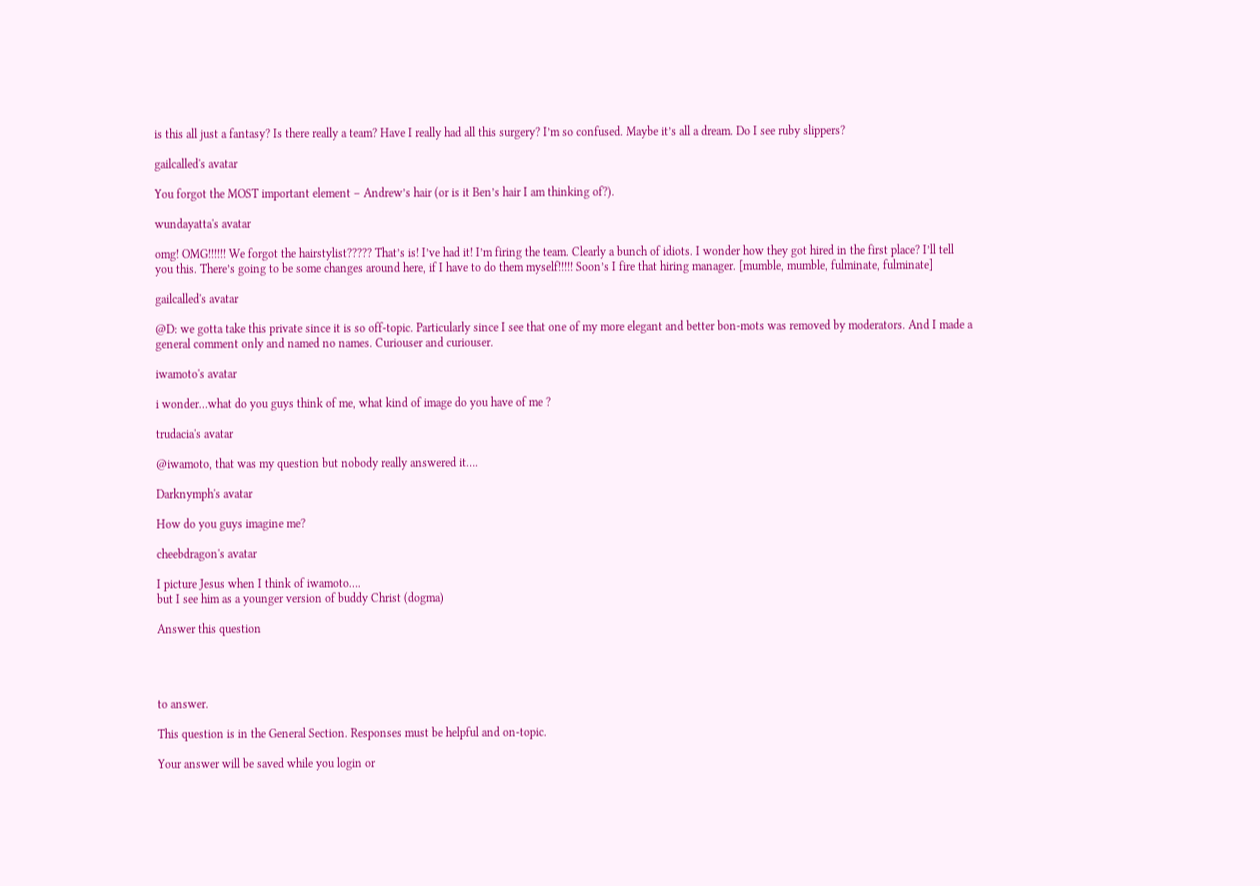is this all just a fantasy? Is there really a team? Have I really had all this surgery? I’m so confused. Maybe it’s all a dream. Do I see ruby slippers?

gailcalled's avatar

You forgot the MOST important element – Andrew’s hair (or is it Ben’s hair I am thinking of?).

wundayatta's avatar

omg! OMG!!!!!! We forgot the hairstylist????? That’s is! I’ve had it! I’m firing the team. Clearly a bunch of idiots. I wonder how they got hired in the first place? I’ll tell you this. There’s going to be some changes around here, if I have to do them myself!!!!! Soon’s I fire that hiring manager. [mumble, mumble, fulminate, fulminate]

gailcalled's avatar

@D: we gotta take this private since it is so off-topic. Particularly since I see that one of my more elegant and better bon-mots was removed by moderators. And I made a general comment only and named no names. Curiouser and curiouser.

iwamoto's avatar

i wonder…what do you guys think of me, what kind of image do you have of me ?

trudacia's avatar

@iwamoto, that was my question but nobody really answered it….

Darknymph's avatar

How do you guys imagine me?

cheebdragon's avatar

I picture Jesus when I think of iwamoto….
but I see him as a younger version of buddy Christ (dogma)

Answer this question




to answer.

This question is in the General Section. Responses must be helpful and on-topic.

Your answer will be saved while you login or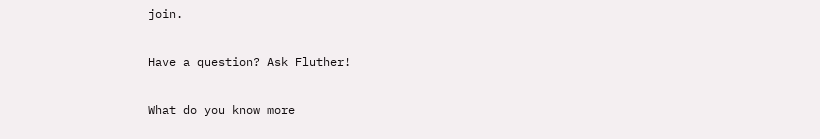join.

Have a question? Ask Fluther!

What do you know more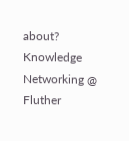about?
Knowledge Networking @ Fluther